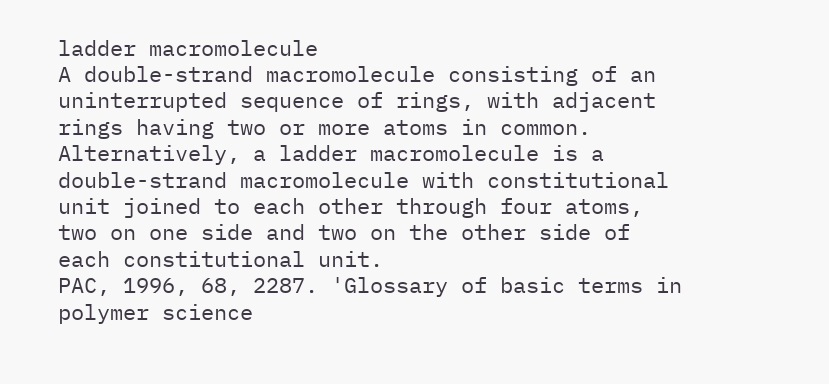ladder macromolecule
A double-strand macromolecule consisting of an uninterrupted sequence of rings, with adjacent rings having two or more atoms in common. Alternatively, a ladder macromolecule is a double-strand macromolecule with constitutional unit joined to each other through four atoms, two on one side and two on the other side of each constitutional unit.
PAC, 1996, 68, 2287. 'Glossary of basic terms in polymer science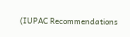(IUPAC Recommendations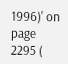1996)' on page 2295 (